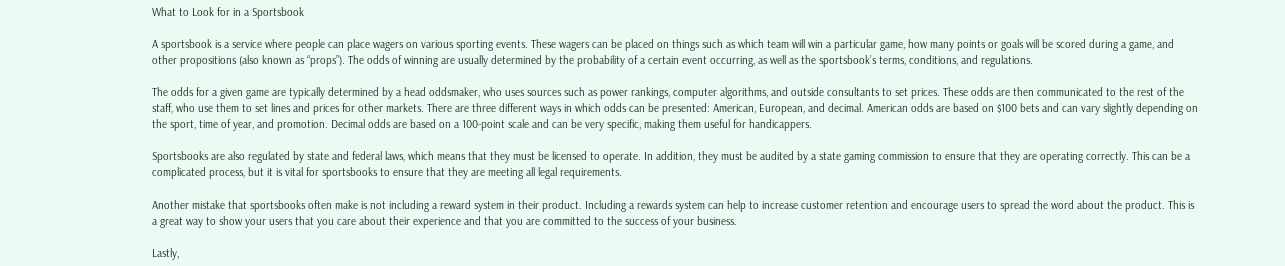What to Look for in a Sportsbook

A sportsbook is a service where people can place wagers on various sporting events. These wagers can be placed on things such as which team will win a particular game, how many points or goals will be scored during a game, and other propositions (also known as “props”). The odds of winning are usually determined by the probability of a certain event occurring, as well as the sportsbook’s terms, conditions, and regulations.

The odds for a given game are typically determined by a head oddsmaker, who uses sources such as power rankings, computer algorithms, and outside consultants to set prices. These odds are then communicated to the rest of the staff, who use them to set lines and prices for other markets. There are three different ways in which odds can be presented: American, European, and decimal. American odds are based on $100 bets and can vary slightly depending on the sport, time of year, and promotion. Decimal odds are based on a 100-point scale and can be very specific, making them useful for handicappers.

Sportsbooks are also regulated by state and federal laws, which means that they must be licensed to operate. In addition, they must be audited by a state gaming commission to ensure that they are operating correctly. This can be a complicated process, but it is vital for sportsbooks to ensure that they are meeting all legal requirements.

Another mistake that sportsbooks often make is not including a reward system in their product. Including a rewards system can help to increase customer retention and encourage users to spread the word about the product. This is a great way to show your users that you care about their experience and that you are committed to the success of your business.

Lastly,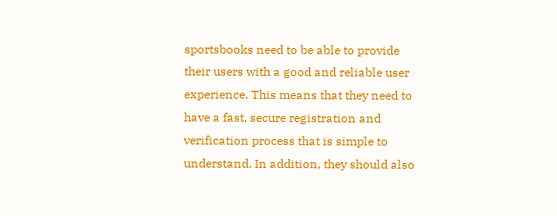sportsbooks need to be able to provide their users with a good and reliable user experience. This means that they need to have a fast, secure registration and verification process that is simple to understand. In addition, they should also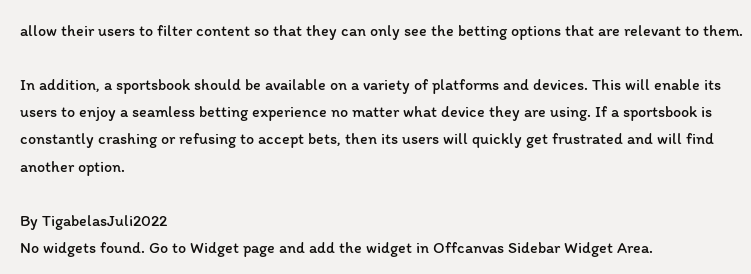allow their users to filter content so that they can only see the betting options that are relevant to them.

In addition, a sportsbook should be available on a variety of platforms and devices. This will enable its users to enjoy a seamless betting experience no matter what device they are using. If a sportsbook is constantly crashing or refusing to accept bets, then its users will quickly get frustrated and will find another option.

By TigabelasJuli2022
No widgets found. Go to Widget page and add the widget in Offcanvas Sidebar Widget Area.